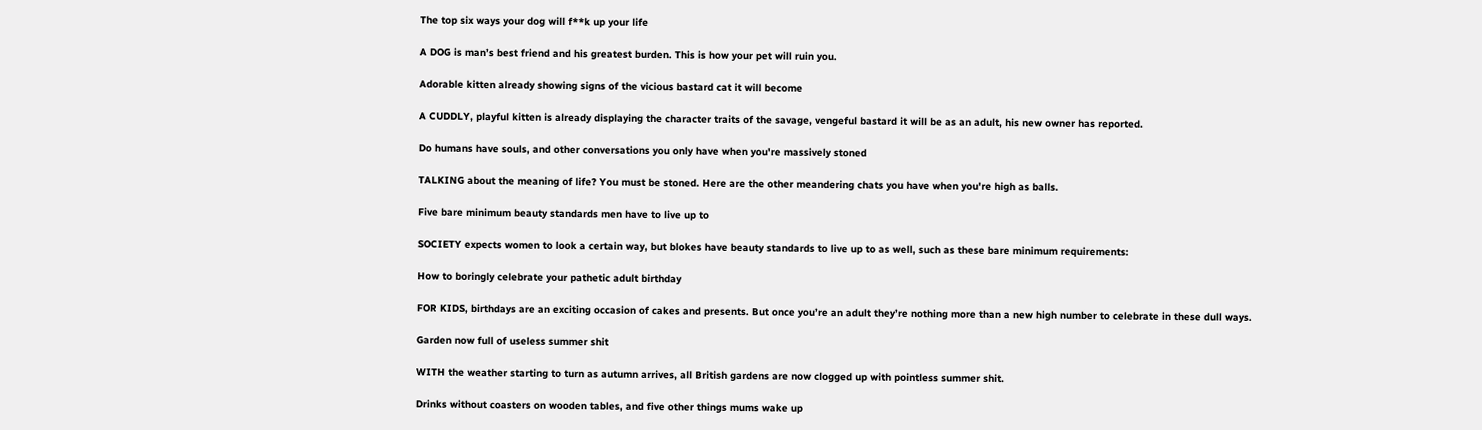The top six ways your dog will f**k up your life

A DOG is man’s best friend and his greatest burden. This is how your pet will ruin you.

Adorable kitten already showing signs of the vicious bastard cat it will become

A CUDDLY, playful kitten is already displaying the character traits of the savage, vengeful bastard it will be as an adult, his new owner has reported.

Do humans have souls, and other conversations you only have when you're massively stoned

TALKING about the meaning of life? You must be stoned. Here are the other meandering chats you have when you're high as balls.

Five bare minimum beauty standards men have to live up to

SOCIETY expects women to look a certain way, but blokes have beauty standards to live up to as well, such as these bare minimum requirements:

How to boringly celebrate your pathetic adult birthday

FOR KIDS, birthdays are an exciting occasion of cakes and presents. But once you’re an adult they’re nothing more than a new high number to celebrate in these dull ways.

Garden now full of useless summer shit

WITH the weather starting to turn as autumn arrives, all British gardens are now clogged up with pointless summer shit.

Drinks without coasters on wooden tables, and five other things mums wake up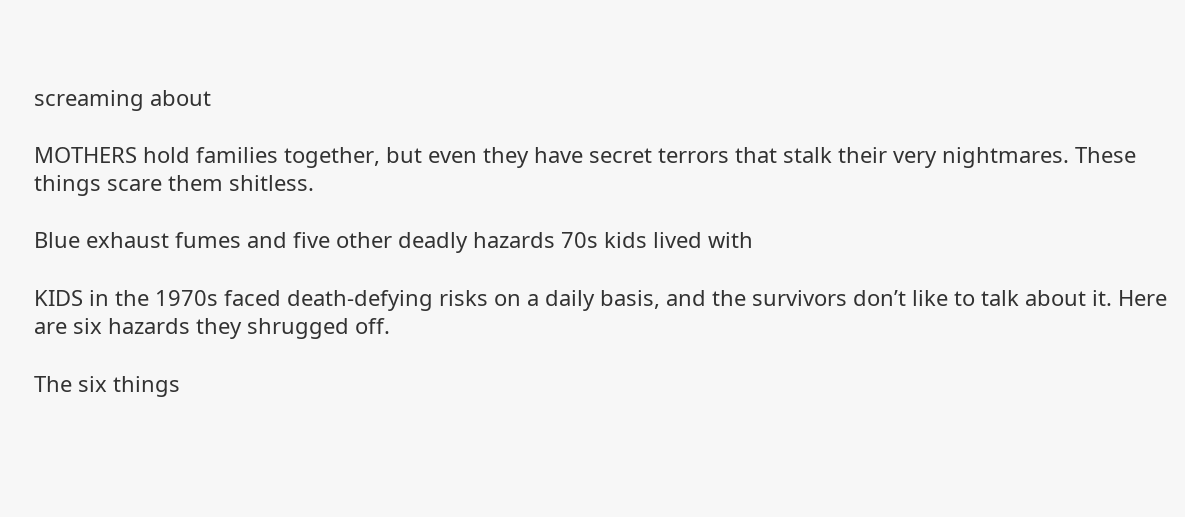screaming about

MOTHERS hold families together, but even they have secret terrors that stalk their very nightmares. These things scare them shitless.

Blue exhaust fumes and five other deadly hazards 70s kids lived with

KIDS in the 1970s faced death-defying risks on a daily basis, and the survivors don’t like to talk about it. Here are six hazards they shrugged off.

The six things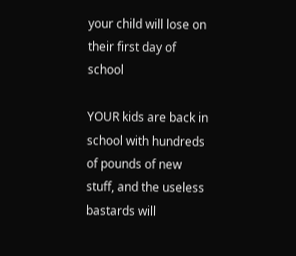your child will lose on their first day of school

YOUR kids are back in school with hundreds of pounds of new stuff, and the useless bastards will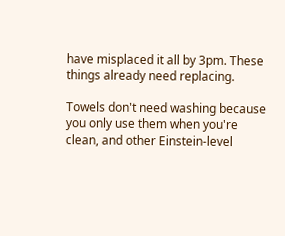have misplaced it all by 3pm. These things already need replacing.

Towels don't need washing because you only use them when you're clean, and other Einstein-level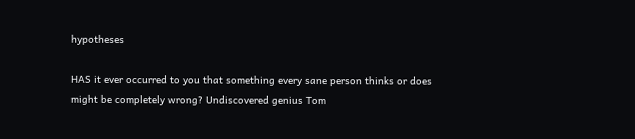hypotheses

HAS it ever occurred to you that something every sane person thinks or does might be completely wrong? Undiscovered genius Tom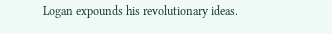Logan expounds his revolutionary ideas.